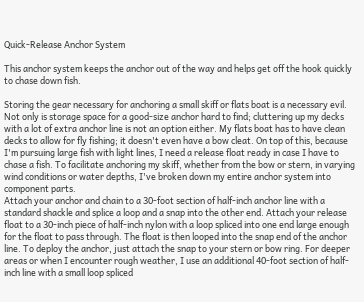Quick-Release Anchor System

This anchor system keeps the anchor out of the way and helps get off the hook quickly to chase down fish.

Storing the gear necessary for anchoring a small skiff or flats boat is a necessary evil. Not only is storage space for a good-size anchor hard to find; cluttering up my decks with a lot of extra anchor line is not an option either. My flats boat has to have clean decks to allow for fly fishing; it doesn't even have a bow cleat. On top of this, because I'm pursuing large fish with light lines, I need a release float ready in case I have to chase a fish. To facilitate anchoring my skiff, whether from the bow or stern, in varying wind conditions or water depths, I've broken down my entire anchor system into component parts.
Attach your anchor and chain to a 30-foot section of half-inch anchor line with a standard shackle and splice a loop and a snap into the other end. Attach your release float to a 30-inch piece of half-inch nylon with a loop spliced into one end large enough for the float to pass through. The float is then looped into the snap end of the anchor line. To deploy the anchor, just attach the snap to your stern or bow ring. For deeper areas or when I encounter rough weather, I use an additional 40-foot section of half-inch line with a small loop spliced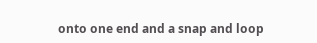onto one end and a snap and loop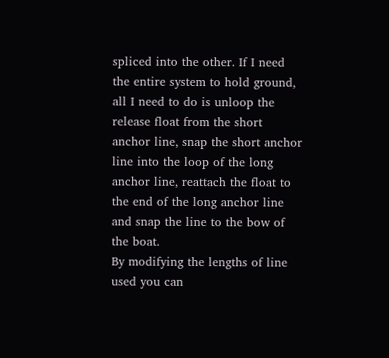spliced into the other. If I need the entire system to hold ground, all I need to do is unloop the release float from the short anchor line, snap the short anchor line into the loop of the long anchor line, reattach the float to the end of the long anchor line and snap the line to the bow of the boat.
By modifying the lengths of line used you can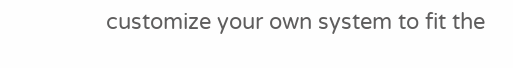customize your own system to fit the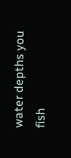water depths you fish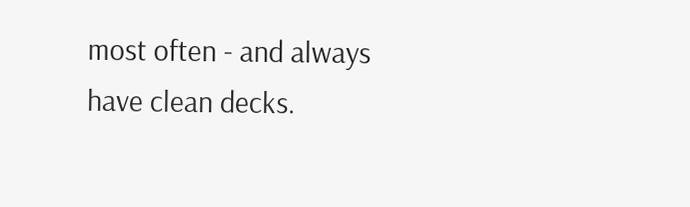most often - and always have clean decks.